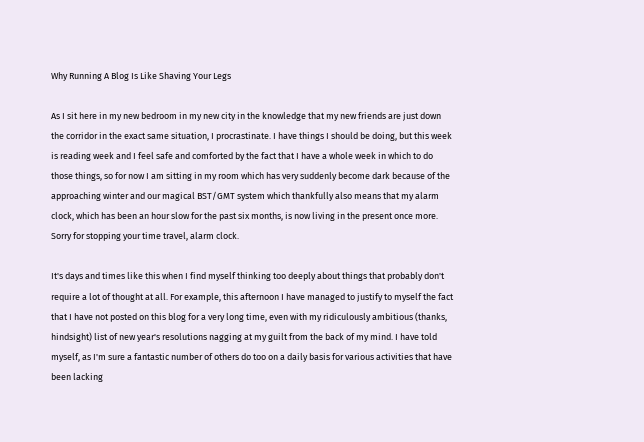Why Running A Blog Is Like Shaving Your Legs

As I sit here in my new bedroom in my new city in the knowledge that my new friends are just down the corridor in the exact same situation, I procrastinate. I have things I should be doing, but this week is reading week and I feel safe and comforted by the fact that I have a whole week in which to do those things, so for now I am sitting in my room which has very suddenly become dark because of the approaching winter and our magical BST/GMT system which thankfully also means that my alarm clock, which has been an hour slow for the past six months, is now living in the present once more. Sorry for stopping your time travel, alarm clock.

It's days and times like this when I find myself thinking too deeply about things that probably don't require a lot of thought at all. For example, this afternoon I have managed to justify to myself the fact that I have not posted on this blog for a very long time, even with my ridiculously ambitious (thanks, hindsight) list of new year's resolutions nagging at my guilt from the back of my mind. I have told myself, as I'm sure a fantastic number of others do too on a daily basis for various activities that have been lacking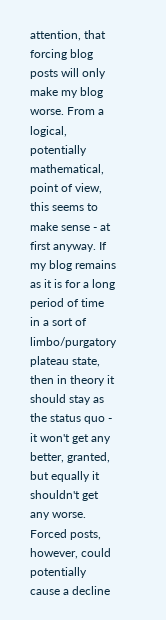attention, that forcing blog posts will only make my blog worse. From a logical, potentially mathematical, point of view, this seems to make sense - at first anyway. If my blog remains as it is for a long period of time in a sort of limbo/purgatory plateau state, then in theory it should stay as the status quo - it won't get any better, granted, but equally it shouldn't get any worse. Forced posts, however, could potentially cause a decline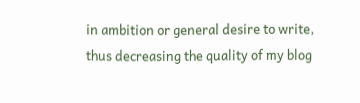in ambition or general desire to write, thus decreasing the quality of my blog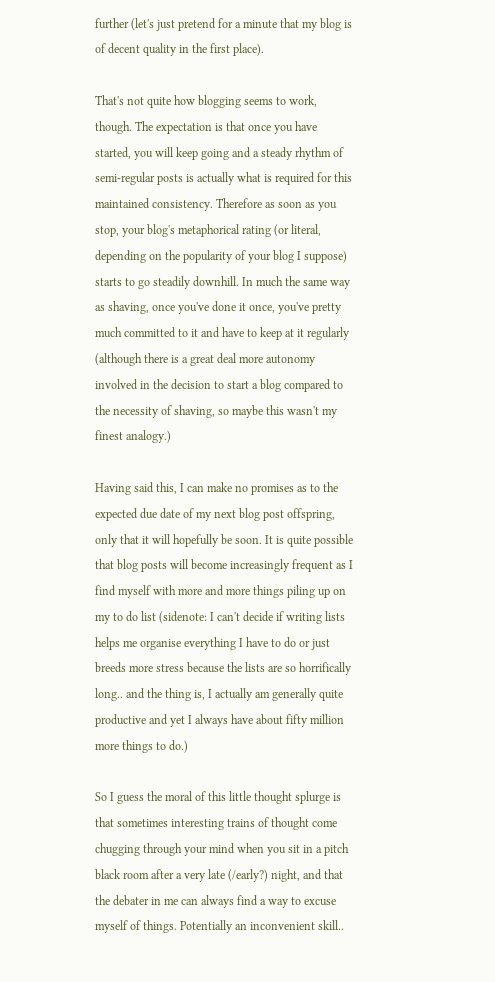further (let's just pretend for a minute that my blog is of decent quality in the first place).

That's not quite how blogging seems to work, though. The expectation is that once you have started, you will keep going and a steady rhythm of semi-regular posts is actually what is required for this maintained consistency. Therefore as soon as you stop, your blog's metaphorical rating (or literal, depending on the popularity of your blog I suppose) starts to go steadily downhill. In much the same way as shaving, once you've done it once, you've pretty much committed to it and have to keep at it regularly (although there is a great deal more autonomy involved in the decision to start a blog compared to the necessity of shaving, so maybe this wasn't my finest analogy.)

Having said this, I can make no promises as to the expected due date of my next blog post offspring, only that it will hopefully be soon. It is quite possible that blog posts will become increasingly frequent as I find myself with more and more things piling up on my to do list (sidenote: I can't decide if writing lists helps me organise everything I have to do or just breeds more stress because the lists are so horrifically long.. and the thing is, I actually am generally quite productive and yet I always have about fifty million more things to do.)

So I guess the moral of this little thought splurge is that sometimes interesting trains of thought come chugging through your mind when you sit in a pitch black room after a very late (/early?) night, and that the debater in me can always find a way to excuse myself of things. Potentially an inconvenient skill..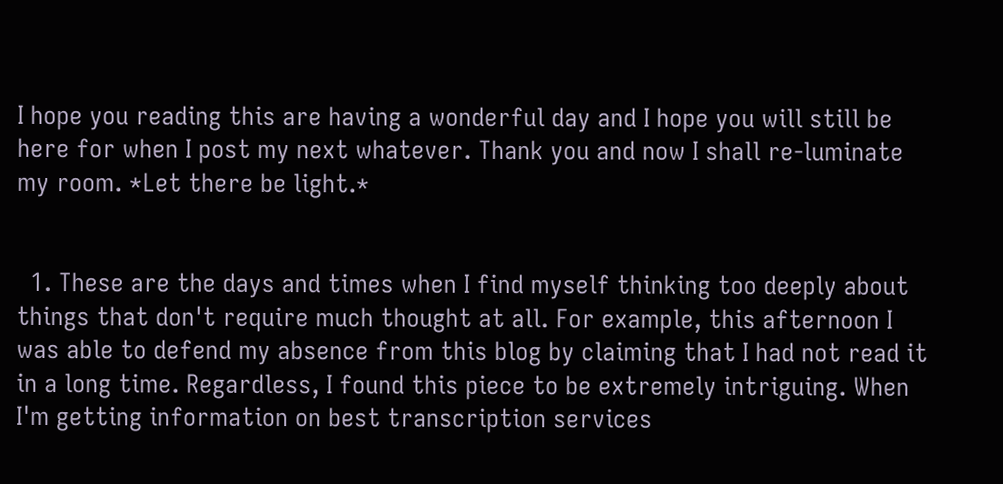I hope you reading this are having a wonderful day and I hope you will still be here for when I post my next whatever. Thank you and now I shall re-luminate my room. *Let there be light.*


  1. These are the days and times when I find myself thinking too deeply about things that don't require much thought at all. For example, this afternoon I was able to defend my absence from this blog by claiming that I had not read it in a long time. Regardless, I found this piece to be extremely intriguing. When I'm getting information on best transcription services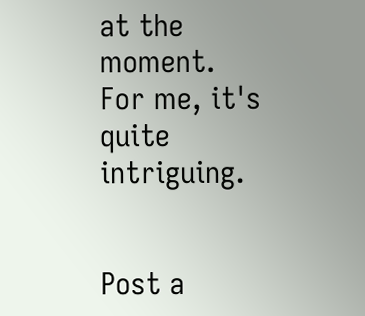at the moment. For me, it's quite intriguing.


Post a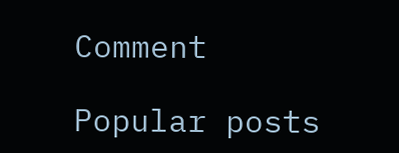Comment

Popular posts